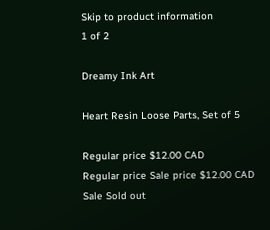Skip to product information
1 of 2

Dreamy Ink Art

Heart Resin Loose Parts, Set of 5

Regular price $12.00 CAD
Regular price Sale price $12.00 CAD
Sale Sold out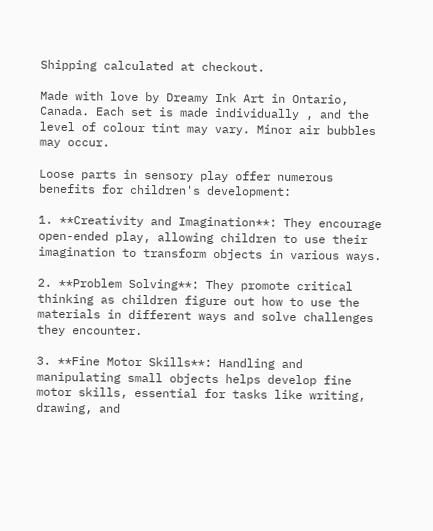Shipping calculated at checkout.

Made with love by Dreamy Ink Art in Ontario, Canada. Each set is made individually , and the level of colour tint may vary. Minor air bubbles may occur.

Loose parts in sensory play offer numerous benefits for children's development:

1. **Creativity and Imagination**: They encourage open-ended play, allowing children to use their imagination to transform objects in various ways.

2. **Problem Solving**: They promote critical thinking as children figure out how to use the materials in different ways and solve challenges they encounter.

3. **Fine Motor Skills**: Handling and manipulating small objects helps develop fine motor skills, essential for tasks like writing, drawing, and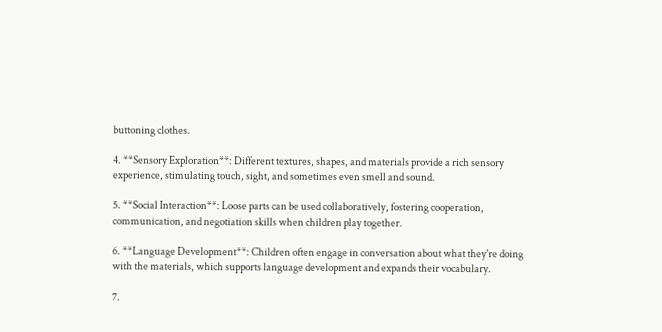buttoning clothes.

4. **Sensory Exploration**: Different textures, shapes, and materials provide a rich sensory experience, stimulating touch, sight, and sometimes even smell and sound.

5. **Social Interaction**: Loose parts can be used collaboratively, fostering cooperation, communication, and negotiation skills when children play together.

6. **Language Development**: Children often engage in conversation about what they're doing with the materials, which supports language development and expands their vocabulary.

7.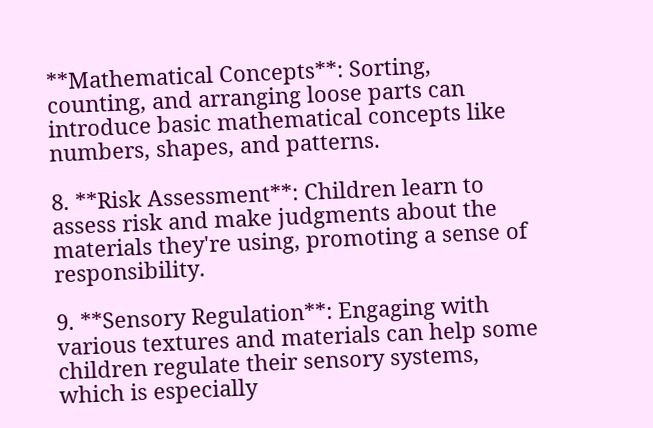**Mathematical Concepts**: Sorting, counting, and arranging loose parts can introduce basic mathematical concepts like numbers, shapes, and patterns.

8. **Risk Assessment**: Children learn to assess risk and make judgments about the materials they're using, promoting a sense of responsibility.

9. **Sensory Regulation**: Engaging with various textures and materials can help some children regulate their sensory systems, which is especially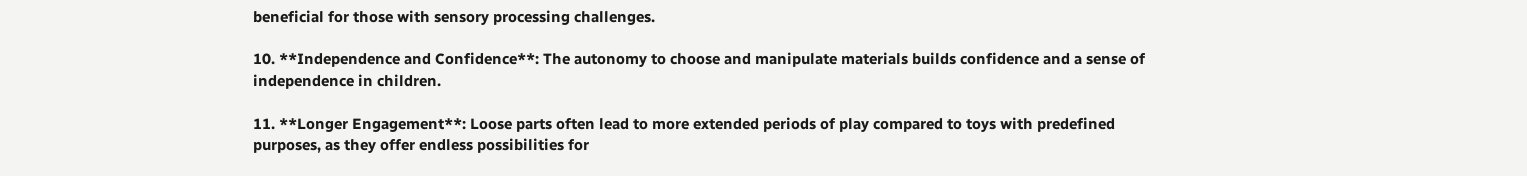beneficial for those with sensory processing challenges.

10. **Independence and Confidence**: The autonomy to choose and manipulate materials builds confidence and a sense of independence in children.

11. **Longer Engagement**: Loose parts often lead to more extended periods of play compared to toys with predefined purposes, as they offer endless possibilities for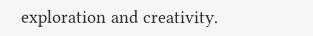exploration and creativity.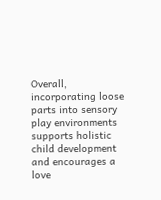Overall, incorporating loose parts into sensory play environments supports holistic child development and encourages a love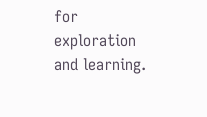for exploration and learning.